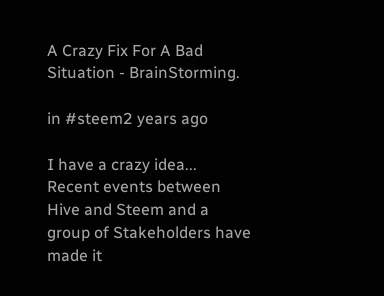A Crazy Fix For A Bad Situation - BrainStorming.

in #steem2 years ago

I have a crazy idea... Recent events between Hive and Steem and a group of Stakeholders have made it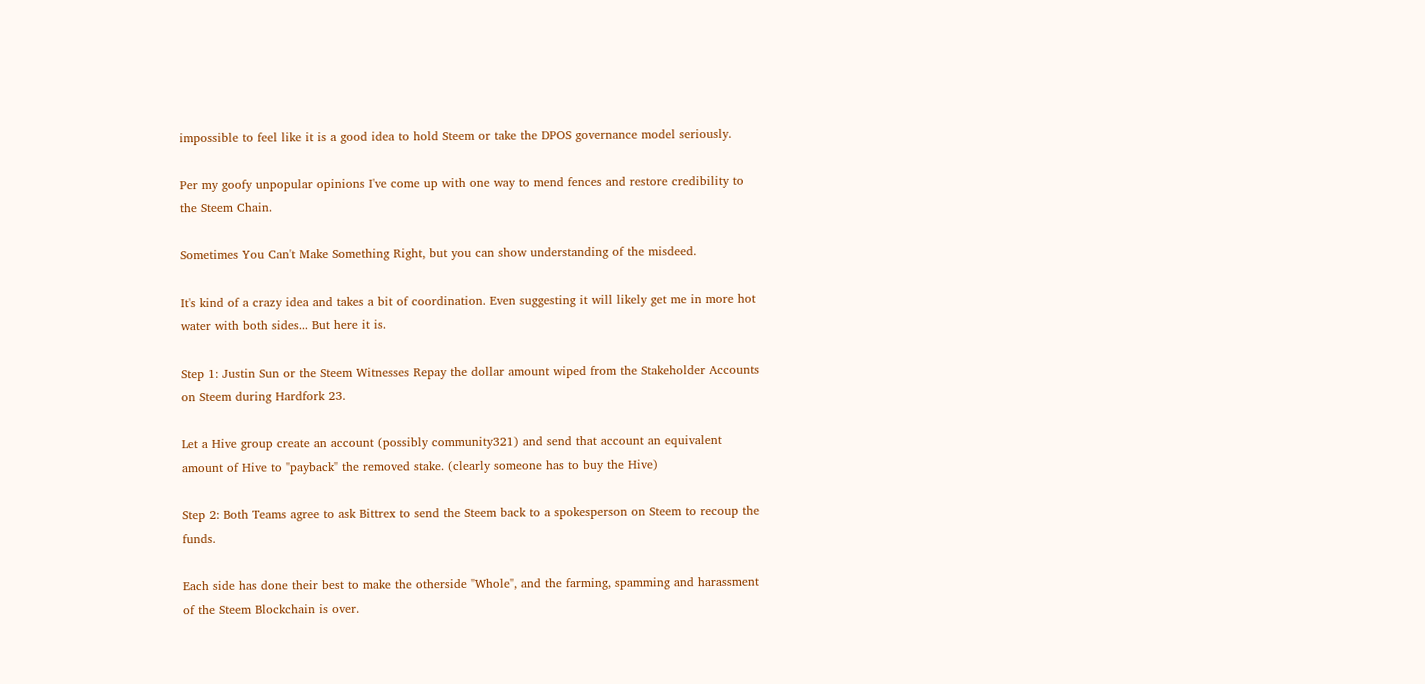impossible to feel like it is a good idea to hold Steem or take the DPOS governance model seriously.

Per my goofy unpopular opinions I've come up with one way to mend fences and restore credibility to the Steem Chain.

Sometimes You Can't Make Something Right, but you can show understanding of the misdeed.

It's kind of a crazy idea and takes a bit of coordination. Even suggesting it will likely get me in more hot water with both sides... But here it is.

Step 1: Justin Sun or the Steem Witnesses Repay the dollar amount wiped from the Stakeholder Accounts on Steem during Hardfork 23.

Let a Hive group create an account (possibly community321) and send that account an equivalent amount of Hive to "payback" the removed stake. (clearly someone has to buy the Hive)

Step 2: Both Teams agree to ask Bittrex to send the Steem back to a spokesperson on Steem to recoup the funds.

Each side has done their best to make the otherside "Whole", and the farming, spamming and harassment of the Steem Blockchain is over.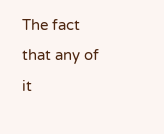The fact that any of it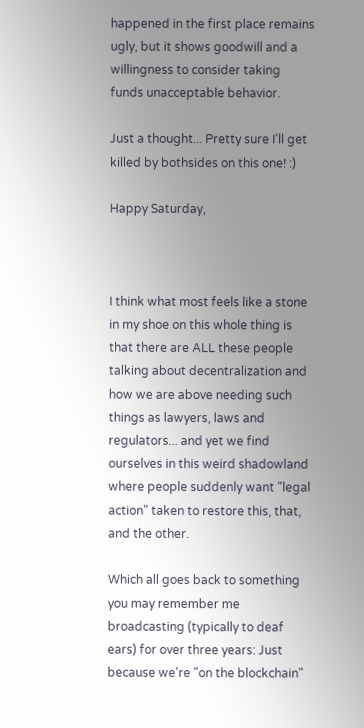happened in the first place remains ugly, but it shows goodwill and a willingness to consider taking funds unacceptable behavior.

Just a thought... Pretty sure I'll get killed by bothsides on this one! :)

Happy Saturday,



I think what most feels like a stone in my shoe on this whole thing is that there are ALL these people talking about decentralization and how we are above needing such things as lawyers, laws and regulators... and yet we find ourselves in this weird shadowland where people suddenly want "legal action" taken to restore this, that, and the other.

Which all goes back to something you may remember me broadcasting (typically to deaf ears) for over three years: Just because we're "on the blockchain"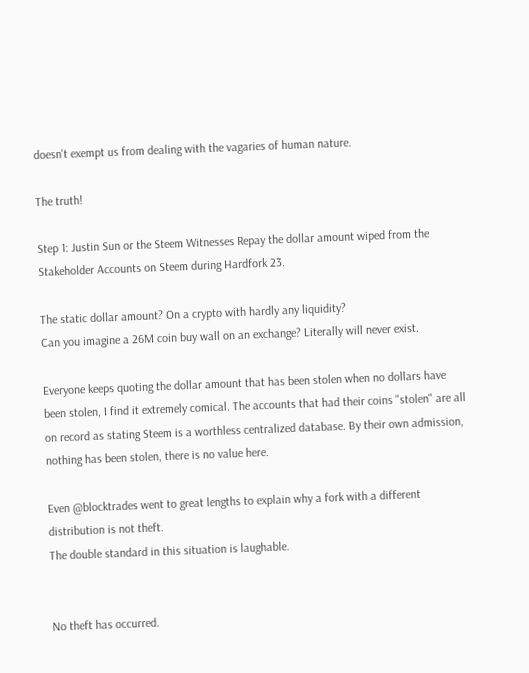doesn't exempt us from dealing with the vagaries of human nature.

The truth!

Step 1: Justin Sun or the Steem Witnesses Repay the dollar amount wiped from the Stakeholder Accounts on Steem during Hardfork 23.

The static dollar amount? On a crypto with hardly any liquidity?
Can you imagine a 26M coin buy wall on an exchange? Literally will never exist.

Everyone keeps quoting the dollar amount that has been stolen when no dollars have been stolen, I find it extremely comical. The accounts that had their coins "stolen" are all on record as stating Steem is a worthless centralized database. By their own admission, nothing has been stolen, there is no value here.

Even @blocktrades went to great lengths to explain why a fork with a different distribution is not theft.
The double standard in this situation is laughable.


No theft has occurred.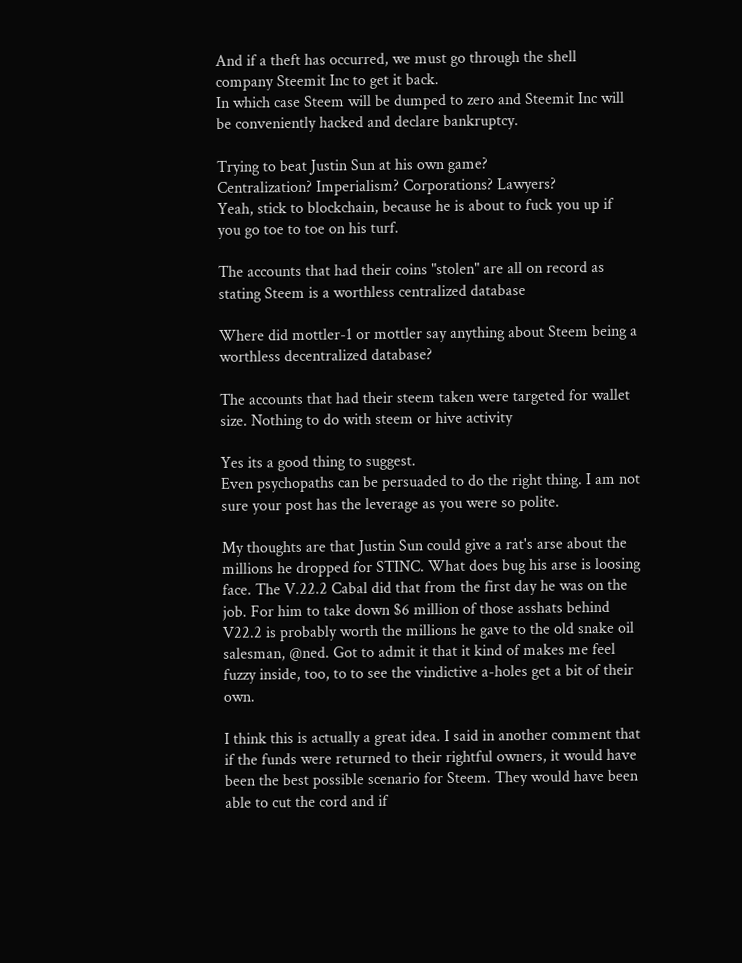And if a theft has occurred, we must go through the shell company Steemit Inc to get it back.
In which case Steem will be dumped to zero and Steemit Inc will be conveniently hacked and declare bankruptcy.

Trying to beat Justin Sun at his own game?
Centralization? Imperialism? Corporations? Lawyers?
Yeah, stick to blockchain, because he is about to fuck you up if you go toe to toe on his turf.

The accounts that had their coins "stolen" are all on record as stating Steem is a worthless centralized database

Where did mottler-1 or mottler say anything about Steem being a worthless decentralized database?

The accounts that had their steem taken were targeted for wallet size. Nothing to do with steem or hive activity

Yes its a good thing to suggest.
Even psychopaths can be persuaded to do the right thing. I am not sure your post has the leverage as you were so polite.

My thoughts are that Justin Sun could give a rat's arse about the millions he dropped for STINC. What does bug his arse is loosing face. The V.22.2 Cabal did that from the first day he was on the job. For him to take down $6 million of those asshats behind V22.2 is probably worth the millions he gave to the old snake oil salesman, @ned. Got to admit it that it kind of makes me feel fuzzy inside, too, to to see the vindictive a-holes get a bit of their own.

I think this is actually a great idea. I said in another comment that if the funds were returned to their rightful owners, it would have been the best possible scenario for Steem. They would have been able to cut the cord and if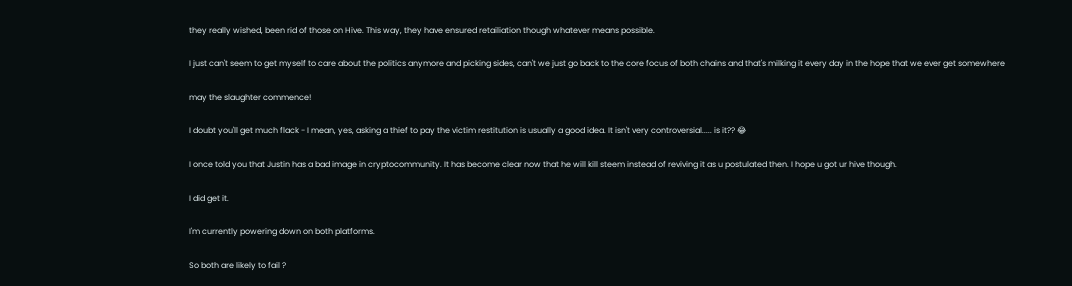they really wished, been rid of those on Hive. This way, they have ensured retailiation though whatever means possible.

I just can't seem to get myself to care about the politics anymore and picking sides, can't we just go back to the core focus of both chains and that's milking it every day in the hope that we ever get somewhere

may the slaughter commence!

I doubt you'll get much flack - I mean, yes, asking a thief to pay the victim restitution is usually a good idea. It isn't very controversial..... is it?? 😂

I once told you that Justin has a bad image in cryptocommunity. It has become clear now that he will kill steem instead of reviving it as u postulated then. I hope u got ur hive though.

I did get it.

I'm currently powering down on both platforms.

So both are likely to fail ?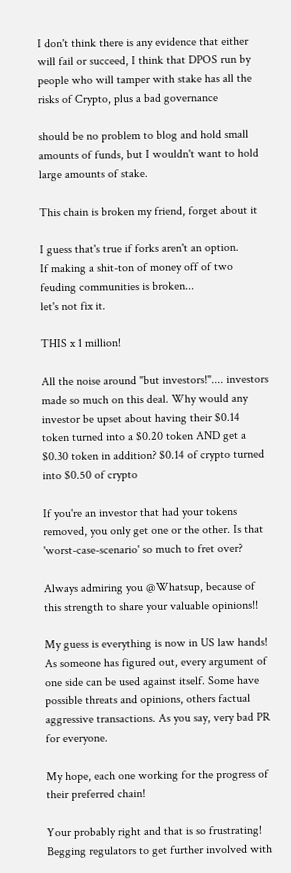I don't think there is any evidence that either will fail or succeed, I think that DPOS run by people who will tamper with stake has all the risks of Crypto, plus a bad governance

should be no problem to blog and hold small amounts of funds, but I wouldn't want to hold large amounts of stake.

This chain is broken my friend, forget about it

I guess that's true if forks aren't an option.
If making a shit-ton of money off of two feuding communities is broken...
let's not fix it.

THIS x 1 million!

All the noise around "but investors!".... investors made so much on this deal. Why would any investor be upset about having their $0.14 token turned into a $0.20 token AND get a $0.30 token in addition? $0.14 of crypto turned into $0.50 of crypto

If you're an investor that had your tokens removed, you only get one or the other. Is that 'worst-case-scenario' so much to fret over?

Always admiring you @Whatsup, because of this strength to share your valuable opinions!!

My guess is everything is now in US law hands! As someone has figured out, every argument of one side can be used against itself. Some have possible threats and opinions, others factual aggressive transactions. As you say, very bad PR for everyone.

My hope, each one working for the progress of their preferred chain!

Your probably right and that is so frustrating! Begging regulators to get further involved with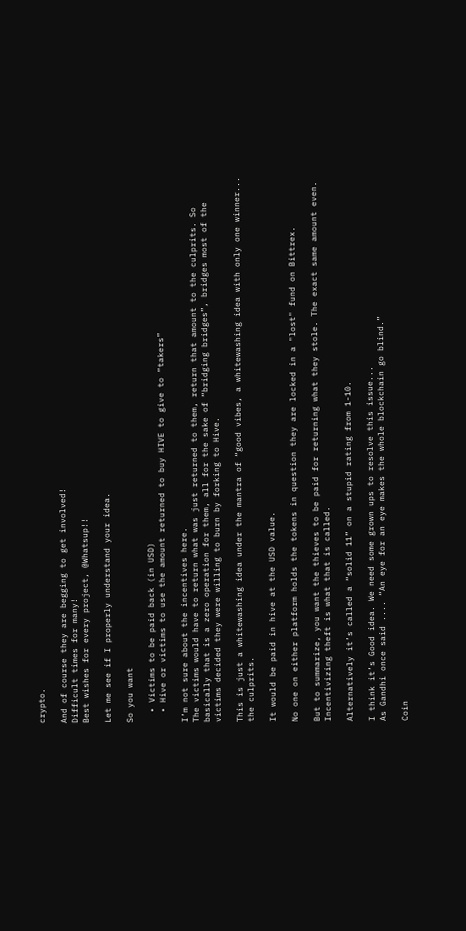crypto.

And of course they are begging to get involved!
Difficult times for many!
Best wishes for every project, @Whatsup!!

Let me see if I properly understand your idea.

So you want

  • Victims to be paid back (in USD)
  • Hive or victims to use the amount returned to buy HIVE to give to “takers”

I’m not sure about the incentives here.
The victims would have to return what was just returned to them, return that amount to the culprits. So basically that is a zero operation for them, all for the sake of “bridging bridges”, bridges most of the victims decided they were willing to burn by forking to Hive.

This is just a whitewashing idea under the mantra of “good vibes, a whitewashing idea with only one winner... the culprits.

It would be paid in hive at the USD value.

No one on either platform holds the tokens in question they are locked in a "lost" fund on Bittrex.

But to summarize, you want the thieves to be paid for returning what they stole. The exact same amount even. Incentivizing theft is what that is called.

Alternatively it’s called a “solid 11” on a stupid rating from 1-10.

I think it’s Good idea. We need some grown ups to resolve this issue...
As Gandhi once said .... “An eye for an eye makes the whole blockchain go blind.”

Coin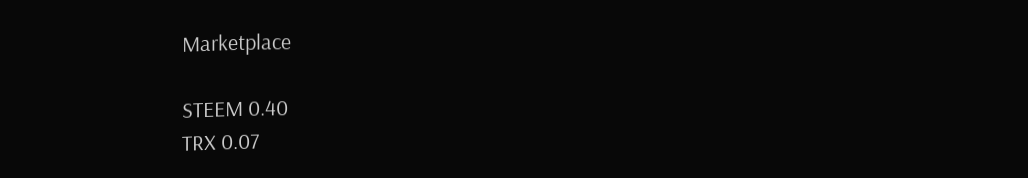Marketplace

STEEM 0.40
TRX 0.07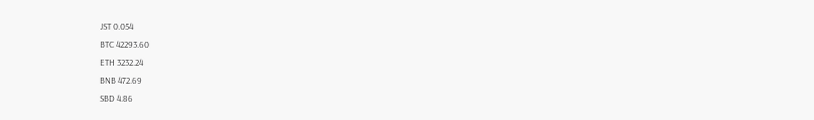JST 0.054
BTC 42293.60
ETH 3232.24
BNB 472.69
SBD 4.86